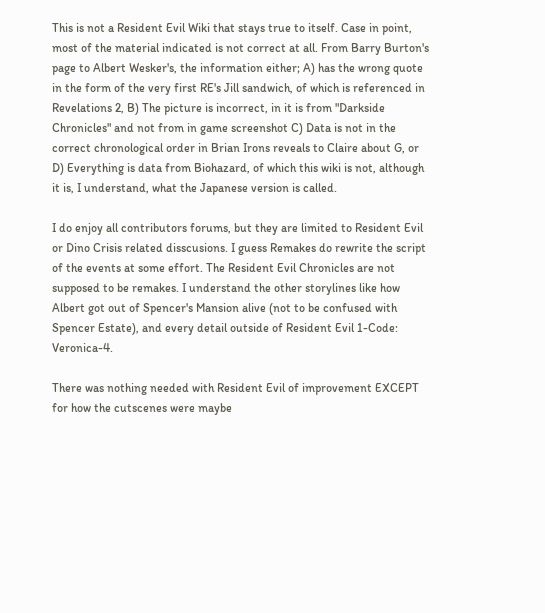This is not a Resident Evil Wiki that stays true to itself. Case in point, most of the material indicated is not correct at all. From Barry Burton's page to Albert Wesker's, the information either; A) has the wrong quote in the form of the very first RE's Jill sandwich, of which is referenced in Revelations 2, B) The picture is incorrect, in it is from "Darkside Chronicles" and not from in game screenshot C) Data is not in the correct chronological order in Brian Irons reveals to Claire about G, or D) Everything is data from Biohazard, of which this wiki is not, although it is, I understand, what the Japanese version is called.

I do enjoy all contributors forums, but they are limited to Resident Evil or Dino Crisis related disscusions. I guess Remakes do rewrite the script of the events at some effort. The Resident Evil Chronicles are not supposed to be remakes. I understand the other storylines like how Albert got out of Spencer's Mansion alive (not to be confused with Spencer Estate), and every detail outside of Resident Evil 1-Code: Veronica-4.

There was nothing needed with Resident Evil of improvement EXCEPT for how the cutscenes were maybe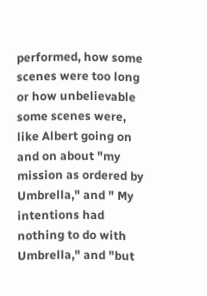performed, how some scenes were too long or how unbelievable some scenes were, like Albert going on and on about "my mission as ordered by Umbrella," and " My intentions had nothing to do with Umbrella," and "but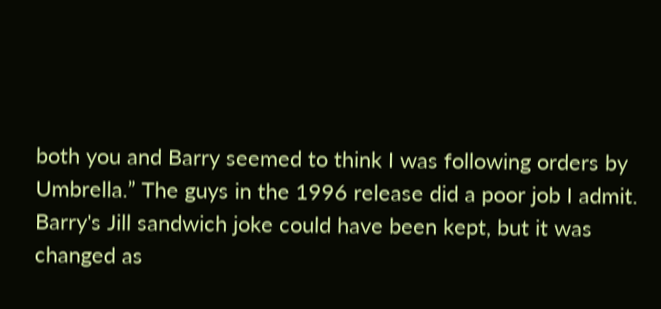both you and Barry seemed to think I was following orders by Umbrella.” The guys in the 1996 release did a poor job I admit. Barry's Jill sandwich joke could have been kept, but it was changed as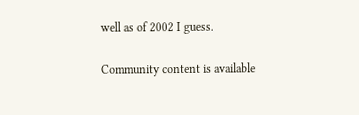well as of 2002 I guess.

Community content is available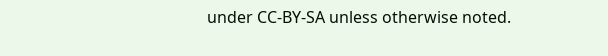under CC-BY-SA unless otherwise noted.